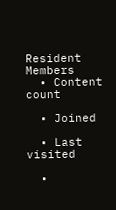Resident Members
  • Content count

  • Joined

  • Last visited

  •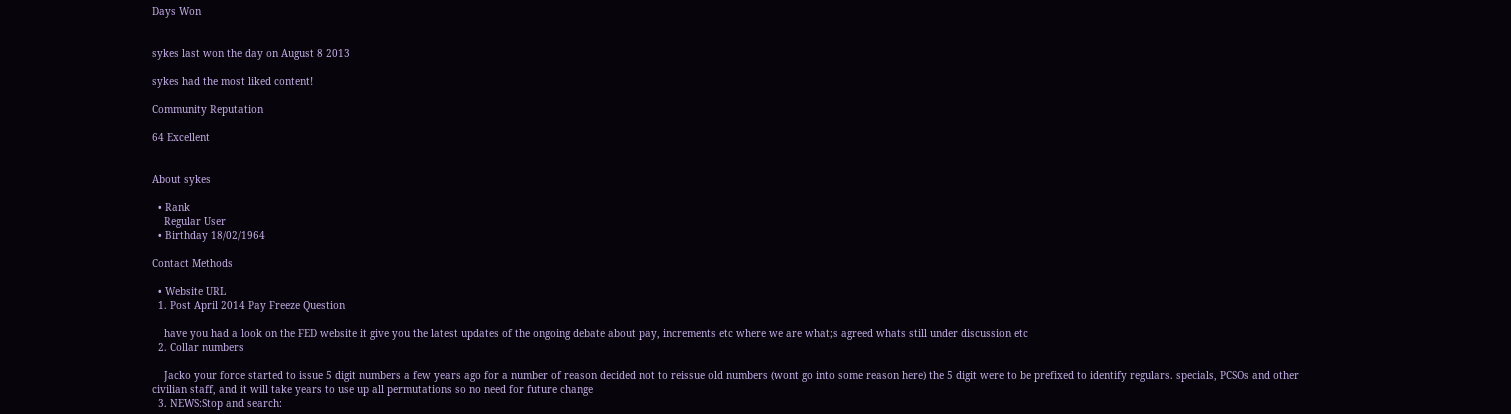Days Won


sykes last won the day on August 8 2013

sykes had the most liked content!

Community Reputation

64 Excellent


About sykes

  • Rank
    Regular User
  • Birthday 18/02/1964

Contact Methods

  • Website URL
  1. Post April 2014 Pay Freeze Question

    have you had a look on the FED website it give you the latest updates of the ongoing debate about pay, increments etc where we are what;s agreed whats still under discussion etc
  2. Collar numbers

    Jacko your force started to issue 5 digit numbers a few years ago for a number of reason decided not to reissue old numbers (wont go into some reason here) the 5 digit were to be prefixed to identify regulars. specials, PCSOs and other civilian staff, and it will take years to use up all permutations so no need for future change
  3. NEWS:Stop and search: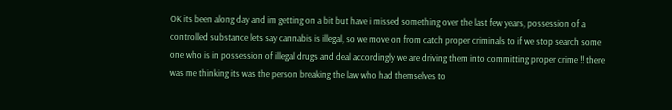OK its been along day and im getting on a bit but have i missed something over the last few years, possession of a controlled substance lets say cannabis is illegal, so we move on from catch proper criminals to if we stop search some one who is in possession of illegal drugs and deal accordingly we are driving them into committing proper crime !! there was me thinking its was the person breaking the law who had themselves to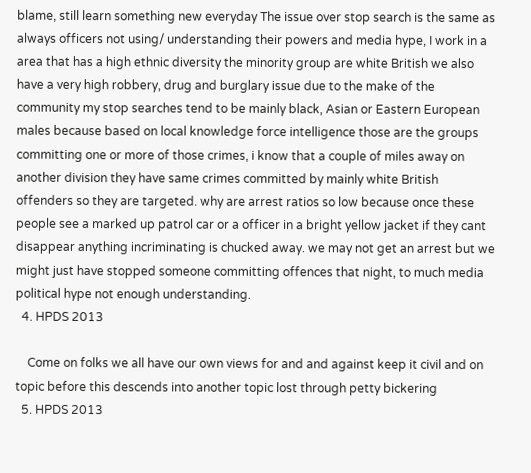blame, still learn something new everyday The issue over stop search is the same as always officers not using/ understanding their powers and media hype, I work in a area that has a high ethnic diversity the minority group are white British we also have a very high robbery, drug and burglary issue due to the make of the community my stop searches tend to be mainly black, Asian or Eastern European males because based on local knowledge force intelligence those are the groups committing one or more of those crimes, i know that a couple of miles away on another division they have same crimes committed by mainly white British offenders so they are targeted. why are arrest ratios so low because once these people see a marked up patrol car or a officer in a bright yellow jacket if they cant disappear anything incriminating is chucked away. we may not get an arrest but we might just have stopped someone committing offences that night, to much media political hype not enough understanding.
  4. HPDS 2013

    Come on folks we all have our own views for and and against keep it civil and on topic before this descends into another topic lost through petty bickering
  5. HPDS 2013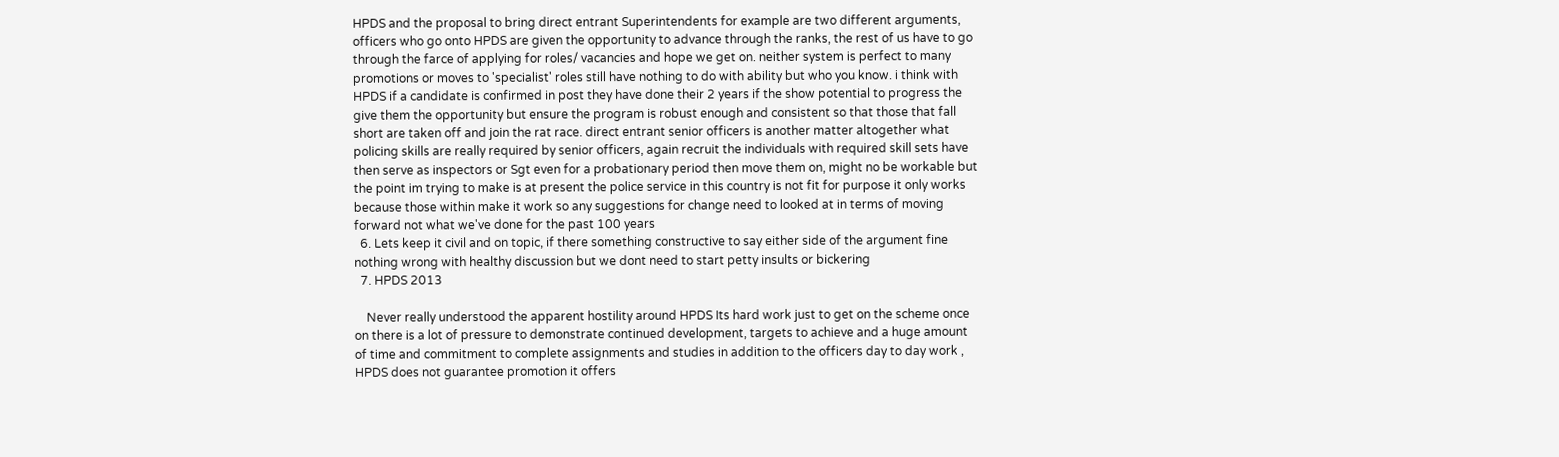HPDS and the proposal to bring direct entrant Superintendents for example are two different arguments, officers who go onto HPDS are given the opportunity to advance through the ranks, the rest of us have to go through the farce of applying for roles/ vacancies and hope we get on. neither system is perfect to many promotions or moves to 'specialist' roles still have nothing to do with ability but who you know. i think with HPDS if a candidate is confirmed in post they have done their 2 years if the show potential to progress the give them the opportunity but ensure the program is robust enough and consistent so that those that fall short are taken off and join the rat race. direct entrant senior officers is another matter altogether what policing skills are really required by senior officers, again recruit the individuals with required skill sets have then serve as inspectors or Sgt even for a probationary period then move them on, might no be workable but the point im trying to make is at present the police service in this country is not fit for purpose it only works because those within make it work so any suggestions for change need to looked at in terms of moving forward not what we've done for the past 100 years
  6. Lets keep it civil and on topic, if there something constructive to say either side of the argument fine nothing wrong with healthy discussion but we dont need to start petty insults or bickering
  7. HPDS 2013

    Never really understood the apparent hostility around HPDS Its hard work just to get on the scheme once on there is a lot of pressure to demonstrate continued development, targets to achieve and a huge amount of time and commitment to complete assignments and studies in addition to the officers day to day work , HPDS does not guarantee promotion it offers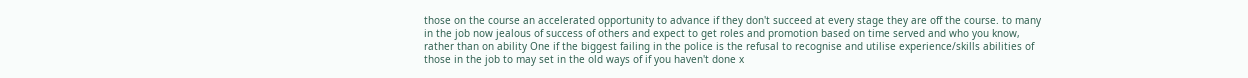those on the course an accelerated opportunity to advance if they don't succeed at every stage they are off the course. to many in the job now jealous of success of others and expect to get roles and promotion based on time served and who you know, rather than on ability One if the biggest failing in the police is the refusal to recognise and utilise experience/skills abilities of those in the job to may set in the old ways of if you haven't done x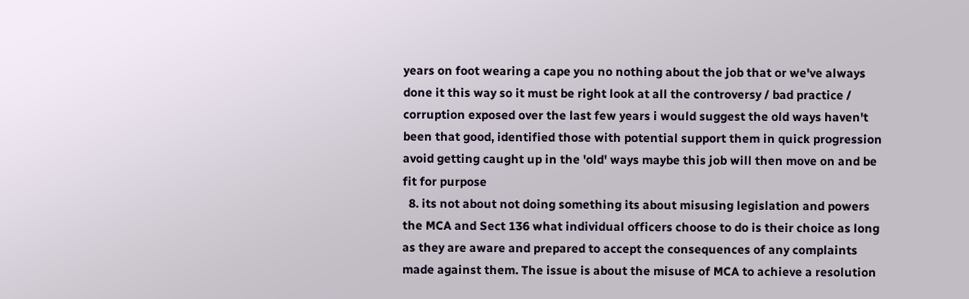years on foot wearing a cape you no nothing about the job that or we've always done it this way so it must be right look at all the controversy / bad practice / corruption exposed over the last few years i would suggest the old ways haven't been that good, identified those with potential support them in quick progression avoid getting caught up in the 'old' ways maybe this job will then move on and be fit for purpose
  8. its not about not doing something its about misusing legislation and powers the MCA and Sect 136 what individual officers choose to do is their choice as long as they are aware and prepared to accept the consequences of any complaints made against them. The issue is about the misuse of MCA to achieve a resolution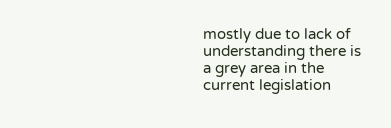mostly due to lack of understanding there is a grey area in the current legislation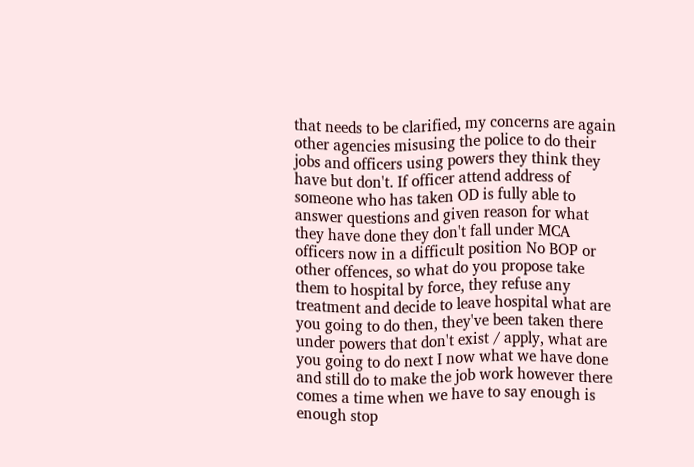that needs to be clarified, my concerns are again other agencies misusing the police to do their jobs and officers using powers they think they have but don't. If officer attend address of someone who has taken OD is fully able to answer questions and given reason for what they have done they don't fall under MCA officers now in a difficult position No BOP or other offences, so what do you propose take them to hospital by force, they refuse any treatment and decide to leave hospital what are you going to do then, they've been taken there under powers that don't exist / apply, what are you going to do next I now what we have done and still do to make the job work however there comes a time when we have to say enough is enough stop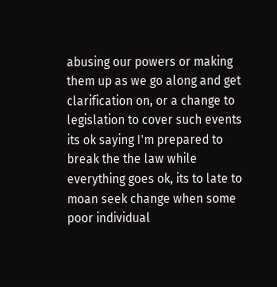abusing our powers or making them up as we go along and get clarification on, or a change to legislation to cover such events its ok saying I'm prepared to break the the law while everything goes ok, its to late to moan seek change when some poor individual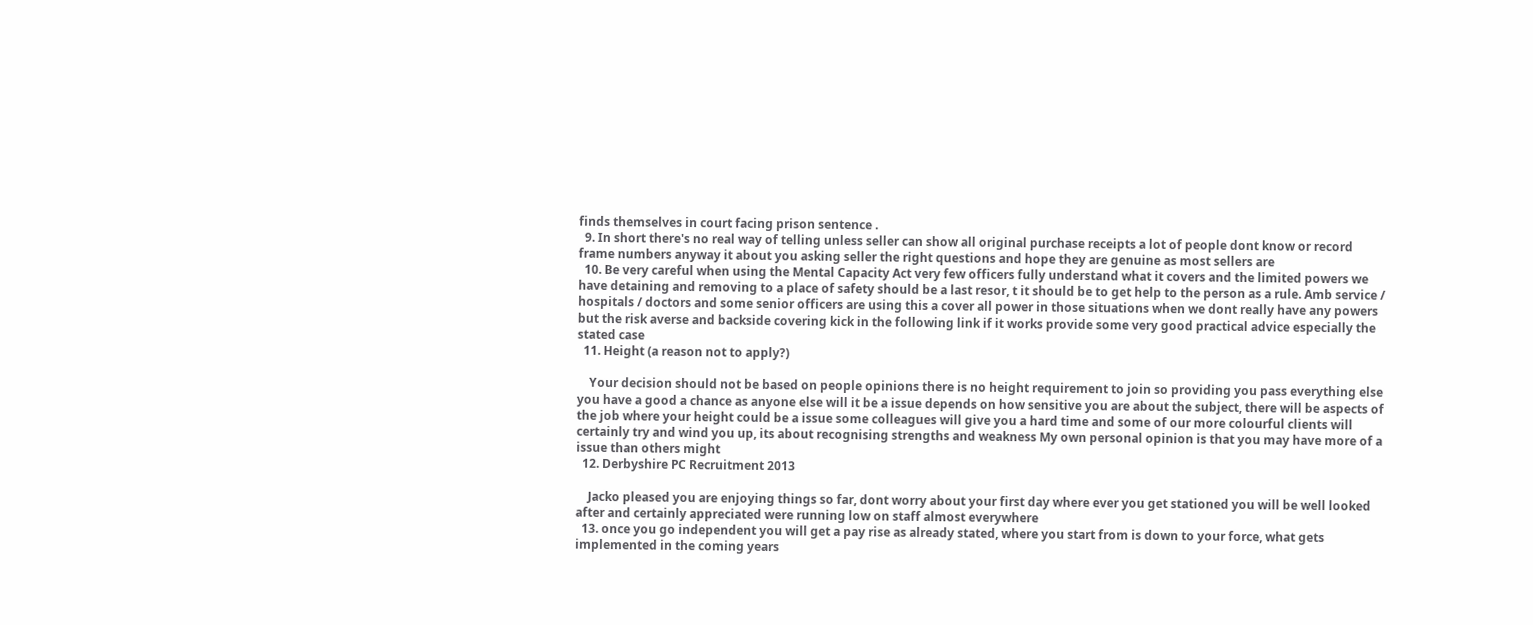finds themselves in court facing prison sentence .
  9. In short there's no real way of telling unless seller can show all original purchase receipts a lot of people dont know or record frame numbers anyway it about you asking seller the right questions and hope they are genuine as most sellers are
  10. Be very careful when using the Mental Capacity Act very few officers fully understand what it covers and the limited powers we have detaining and removing to a place of safety should be a last resor, t it should be to get help to the person as a rule. Amb service / hospitals / doctors and some senior officers are using this a cover all power in those situations when we dont really have any powers but the risk averse and backside covering kick in the following link if it works provide some very good practical advice especially the stated case
  11. Height (a reason not to apply?)

    Your decision should not be based on people opinions there is no height requirement to join so providing you pass everything else you have a good a chance as anyone else will it be a issue depends on how sensitive you are about the subject, there will be aspects of the job where your height could be a issue some colleagues will give you a hard time and some of our more colourful clients will certainly try and wind you up, its about recognising strengths and weakness My own personal opinion is that you may have more of a issue than others might
  12. Derbyshire PC Recruitment 2013

    Jacko pleased you are enjoying things so far, dont worry about your first day where ever you get stationed you will be well looked after and certainly appreciated were running low on staff almost everywhere
  13. once you go independent you will get a pay rise as already stated, where you start from is down to your force, what gets implemented in the coming years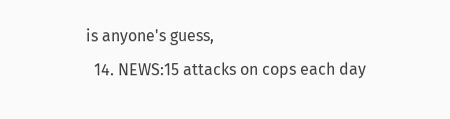is anyone's guess,
  14. NEWS:15 attacks on cops each day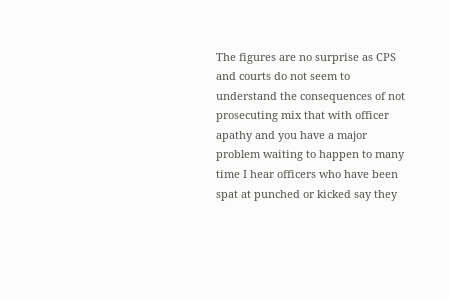The figures are no surprise as CPS and courts do not seem to understand the consequences of not prosecuting mix that with officer apathy and you have a major problem waiting to happen to many time I hear officers who have been spat at punched or kicked say they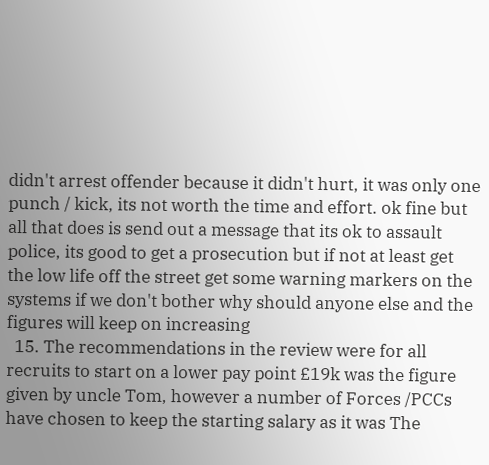didn't arrest offender because it didn't hurt, it was only one punch / kick, its not worth the time and effort. ok fine but all that does is send out a message that its ok to assault police, its good to get a prosecution but if not at least get the low life off the street get some warning markers on the systems if we don't bother why should anyone else and the figures will keep on increasing
  15. The recommendations in the review were for all recruits to start on a lower pay point £19k was the figure given by uncle Tom, however a number of Forces /PCCs have chosen to keep the starting salary as it was The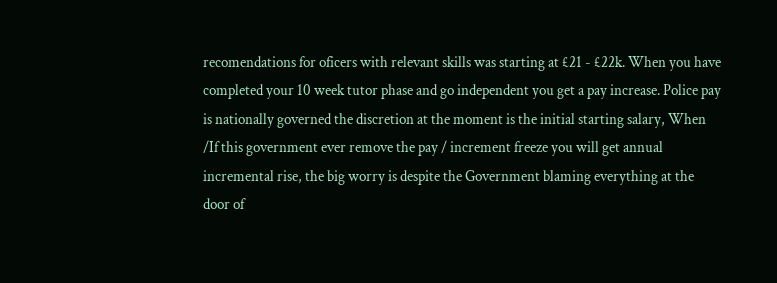recomendations for oficers with relevant skills was starting at £21 - £22k. When you have completed your 10 week tutor phase and go independent you get a pay increase. Police pay is nationally governed the discretion at the moment is the initial starting salary, When /If this government ever remove the pay / increment freeze you will get annual incremental rise, the big worry is despite the Government blaming everything at the door of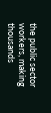the public sector workers, making thousands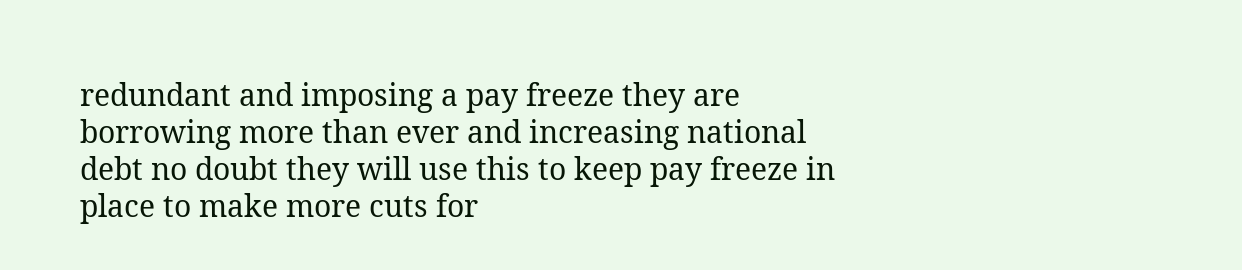redundant and imposing a pay freeze they are borrowing more than ever and increasing national debt no doubt they will use this to keep pay freeze in place to make more cuts for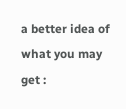a better idea of what you may get :